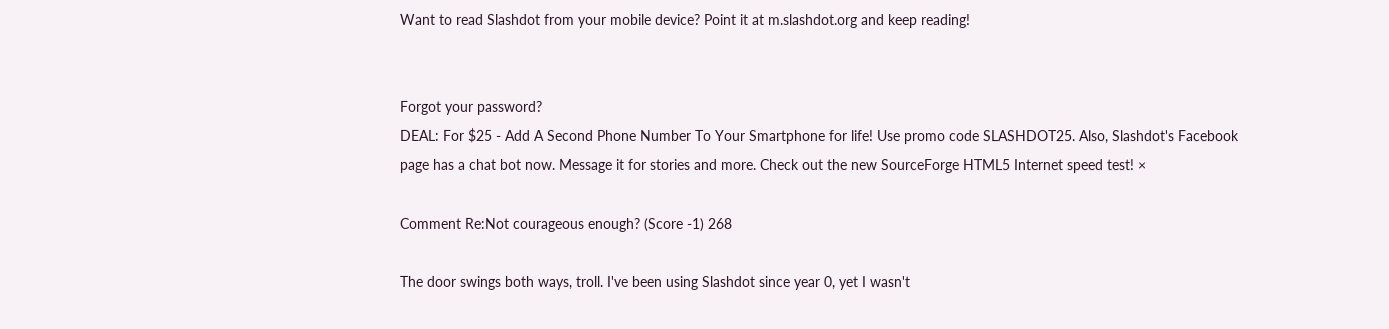Want to read Slashdot from your mobile device? Point it at m.slashdot.org and keep reading!


Forgot your password?
DEAL: For $25 - Add A Second Phone Number To Your Smartphone for life! Use promo code SLASHDOT25. Also, Slashdot's Facebook page has a chat bot now. Message it for stories and more. Check out the new SourceForge HTML5 Internet speed test! ×

Comment Re:Not courageous enough? (Score -1) 268

The door swings both ways, troll. I've been using Slashdot since year 0, yet I wasn't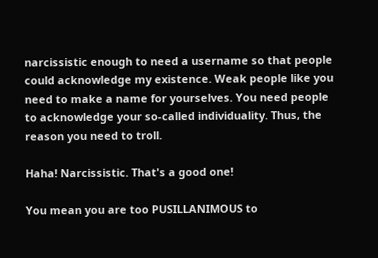narcissistic enough to need a username so that people could acknowledge my existence. Weak people like you need to make a name for yourselves. You need people to acknowledge your so-called individuality. Thus, the reason you need to troll.

Haha! Narcissistic. That's a good one!

You mean you are too PUSILLANIMOUS to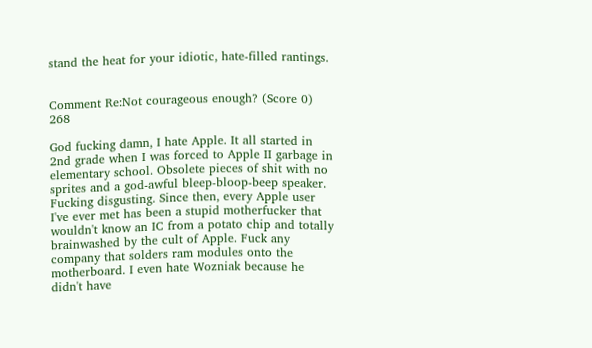stand the heat for your idiotic, hate-filled rantings.


Comment Re:Not courageous enough? (Score 0) 268

God fucking damn, I hate Apple. It all started in 2nd grade when I was forced to Apple II garbage in elementary school. Obsolete pieces of shit with no sprites and a god-awful bleep-bloop-beep speaker. Fucking disgusting. Since then, every Apple user I've ever met has been a stupid motherfucker that wouldn't know an IC from a potato chip and totally brainwashed by the cult of Apple. Fuck any company that solders ram modules onto the motherboard. I even hate Wozniak because he didn't have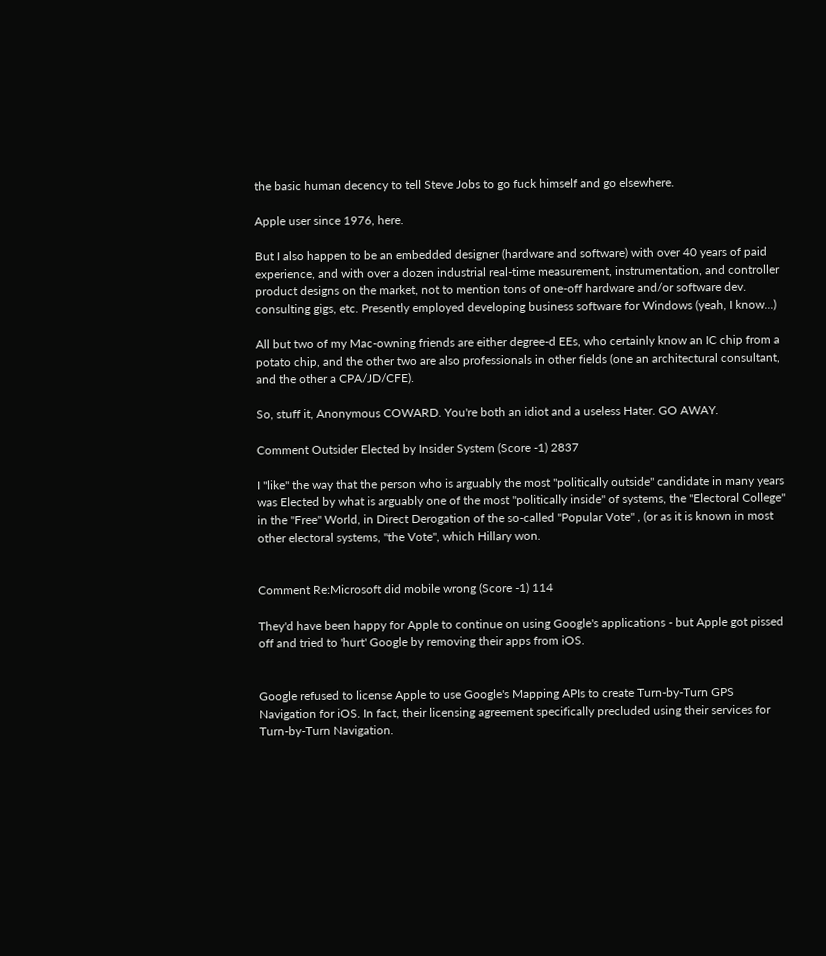the basic human decency to tell Steve Jobs to go fuck himself and go elsewhere.

Apple user since 1976, here.

But I also happen to be an embedded designer (hardware and software) with over 40 years of paid experience, and with over a dozen industrial real-time measurement, instrumentation, and controller product designs on the market, not to mention tons of one-off hardware and/or software dev. consulting gigs, etc. Presently employed developing business software for Windows (yeah, I know...)

All but two of my Mac-owning friends are either degree-d EEs, who certainly know an IC chip from a potato chip, and the other two are also professionals in other fields (one an architectural consultant, and the other a CPA/JD/CFE).

So, stuff it, Anonymous COWARD. You're both an idiot and a useless Hater. GO AWAY.

Comment Outsider Elected by Insider System (Score -1) 2837

I "like" the way that the person who is arguably the most "politically outside" candidate in many years was Elected by what is arguably one of the most "politically inside" of systems, the "Electoral College" in the "Free" World, in Direct Derogation of the so-called "Popular Vote" , (or as it is known in most other electoral systems, "the Vote", which Hillary won.


Comment Re:Microsoft did mobile wrong (Score -1) 114

They'd have been happy for Apple to continue on using Google's applications - but Apple got pissed off and tried to 'hurt' Google by removing their apps from iOS.


Google refused to license Apple to use Google's Mapping APIs to create Turn-by-Turn GPS Navigation for iOS. In fact, their licensing agreement specifically precluded using their services for Turn-by-Turn Navigation.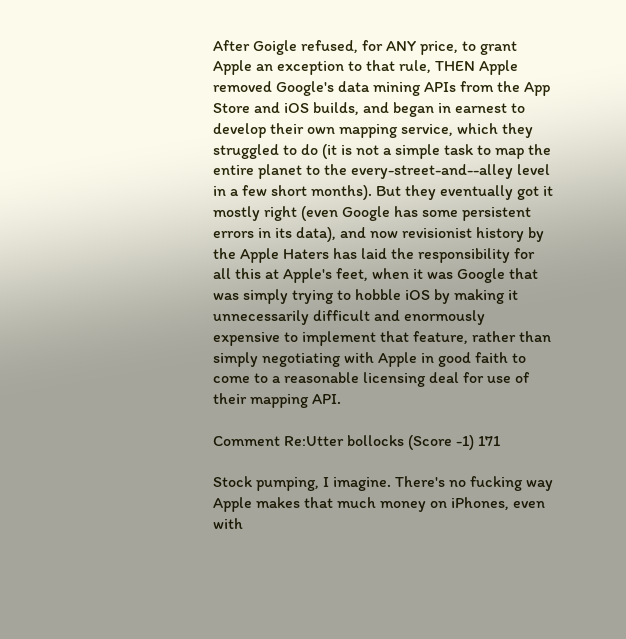After Goigle refused, for ANY price, to grant Apple an exception to that rule, THEN Apple removed Google's data mining APIs from the App Store and iOS builds, and began in earnest to develop their own mapping service, which they struggled to do (it is not a simple task to map the entire planet to the every-street-and--alley level in a few short months). But they eventually got it mostly right (even Google has some persistent errors in its data), and now revisionist history by the Apple Haters has laid the responsibility for all this at Apple's feet, when it was Google that was simply trying to hobble iOS by making it unnecessarily difficult and enormously expensive to implement that feature, rather than simply negotiating with Apple in good faith to come to a reasonable licensing deal for use of their mapping API.

Comment Re:Utter bollocks (Score -1) 171

Stock pumping, I imagine. There's no fucking way Apple makes that much money on iPhones, even with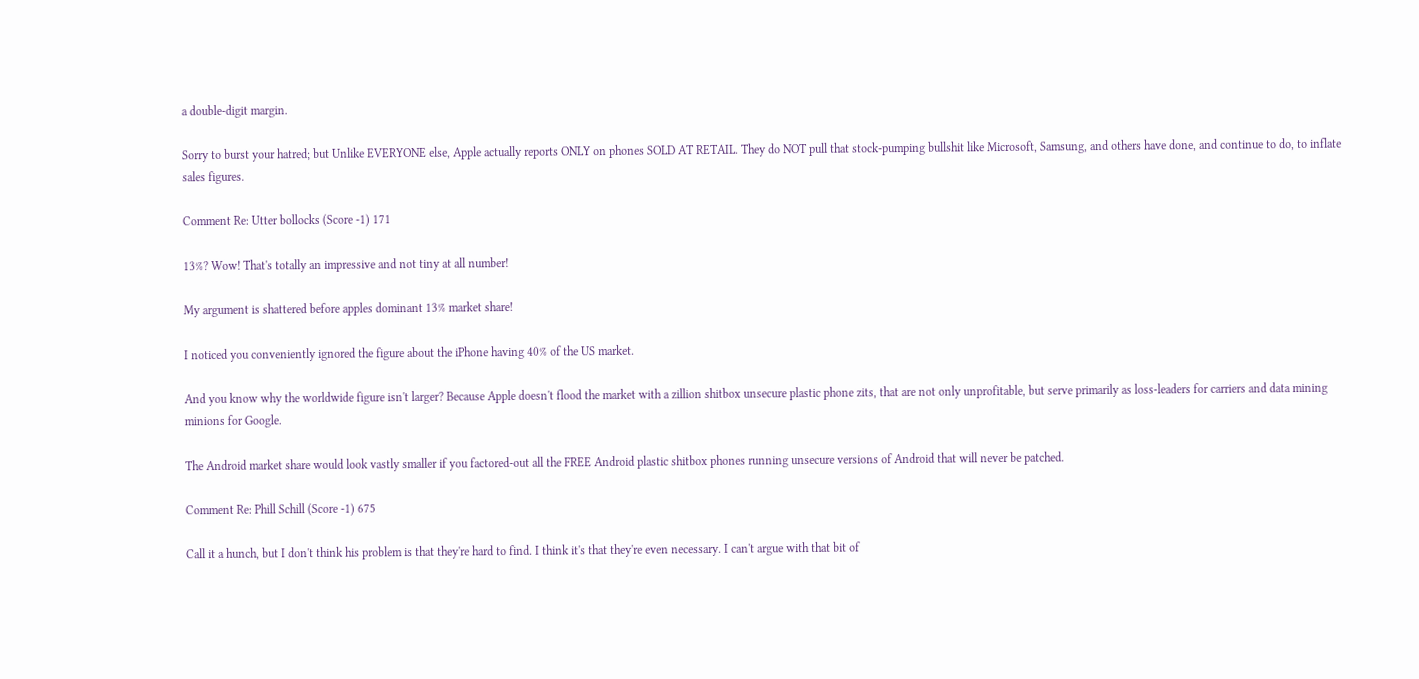a double-digit margin.

Sorry to burst your hatred; but Unlike EVERYONE else, Apple actually reports ONLY on phones SOLD AT RETAIL. They do NOT pull that stock-pumping bullshit like Microsoft, Samsung, and others have done, and continue to do, to inflate sales figures.

Comment Re: Utter bollocks (Score -1) 171

13%? Wow! That's totally an impressive and not tiny at all number!

My argument is shattered before apples dominant 13% market share!

I noticed you conveniently ignored the figure about the iPhone having 40% of the US market.

And you know why the worldwide figure isn't larger? Because Apple doesn't flood the market with a zillion shitbox unsecure plastic phone zits, that are not only unprofitable, but serve primarily as loss-leaders for carriers and data mining minions for Google.

The Android market share would look vastly smaller if you factored-out all the FREE Android plastic shitbox phones running unsecure versions of Android that will never be patched.

Comment Re: Phill Schill (Score -1) 675

Call it a hunch, but I don't think his problem is that they're hard to find. I think it's that they're even necessary. I can't argue with that bit of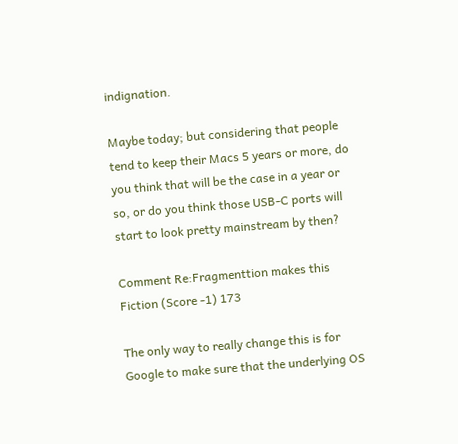indignation.

Maybe today; but considering that people tend to keep their Macs 5 years or more, do you think that will be the case in a year or so, or do you think those USB-C ports will start to look pretty mainstream by then?

Comment Re:Fragmenttion makes this Fiction (Score -1) 173

The only way to really change this is for Google to make sure that the underlying OS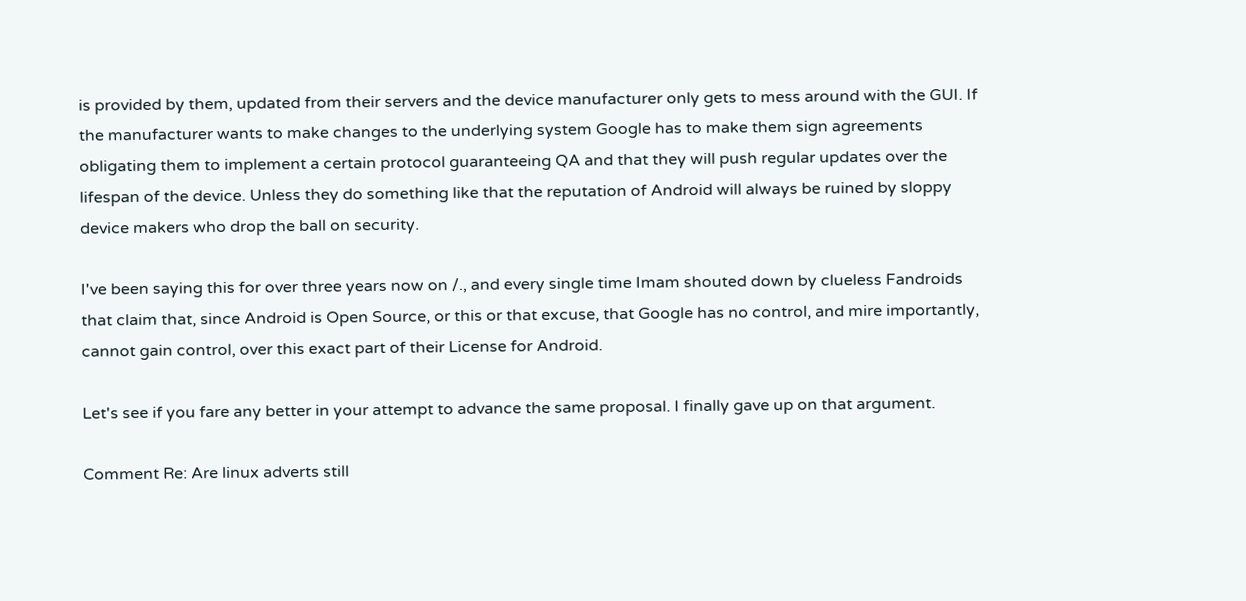is provided by them, updated from their servers and the device manufacturer only gets to mess around with the GUI. If the manufacturer wants to make changes to the underlying system Google has to make them sign agreements obligating them to implement a certain protocol guaranteeing QA and that they will push regular updates over the lifespan of the device. Unless they do something like that the reputation of Android will always be ruined by sloppy device makers who drop the ball on security.

I've been saying this for over three years now on /., and every single time Imam shouted down by clueless Fandroids that claim that, since Android is Open Source, or this or that excuse, that Google has no control, and mire importantly, cannot gain control, over this exact part of their License for Android.

Let's see if you fare any better in your attempt to advance the same proposal. I finally gave up on that argument.

Comment Re: Are linux adverts still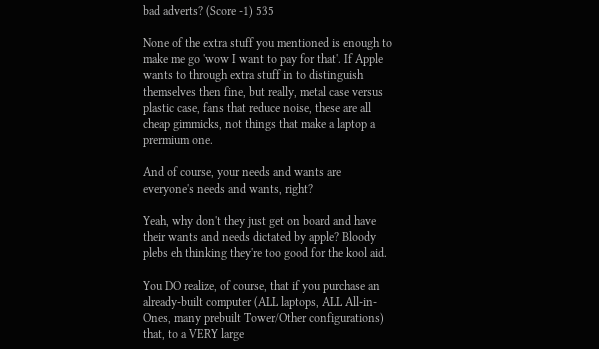bad adverts? (Score -1) 535

None of the extra stuff you mentioned is enough to make me go 'wow I want to pay for that'. If Apple wants to through extra stuff in to distinguish themselves then fine, but really, metal case versus plastic case, fans that reduce noise, these are all cheap gimmicks, not things that make a laptop a prermium one.

And of course, your needs and wants are everyone's needs and wants, right?

Yeah, why don't they just get on board and have their wants and needs dictated by apple? Bloody plebs eh thinking they're too good for the kool aid.

You DO realize, of course, that if you purchase an already-built computer (ALL laptops, ALL All-in-Ones, many prebuilt Tower/Other configurations) that, to a VERY large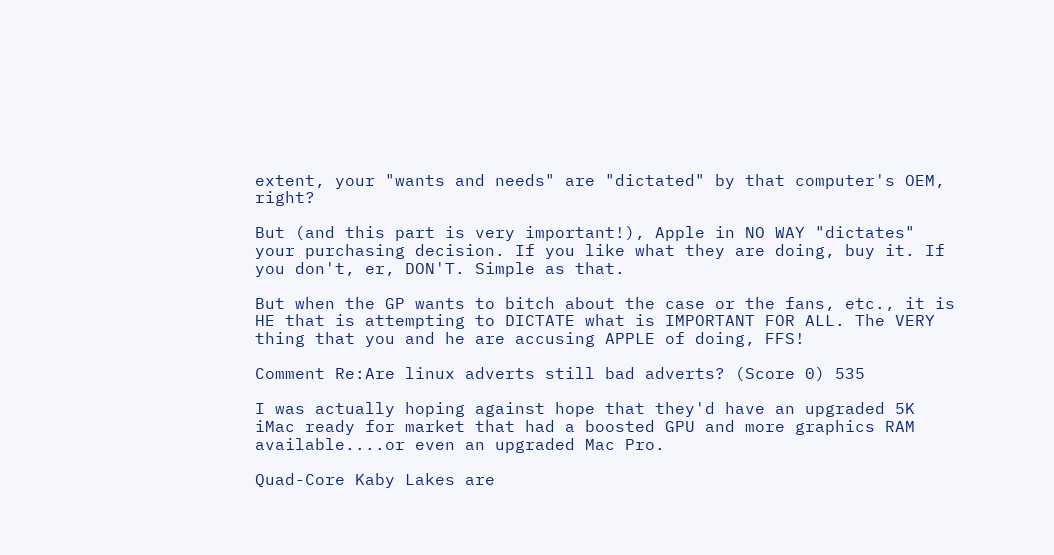extent, your "wants and needs" are "dictated" by that computer's OEM, right?

But (and this part is very important!), Apple in NO WAY "dictates" your purchasing decision. If you like what they are doing, buy it. If you don't, er, DON'T. Simple as that.

But when the GP wants to bitch about the case or the fans, etc., it is HE that is attempting to DICTATE what is IMPORTANT FOR ALL. The VERY thing that you and he are accusing APPLE of doing, FFS!

Comment Re:Are linux adverts still bad adverts? (Score 0) 535

I was actually hoping against hope that they'd have an upgraded 5K iMac ready for market that had a boosted GPU and more graphics RAM available....or even an upgraded Mac Pro.

Quad-Core Kaby Lakes are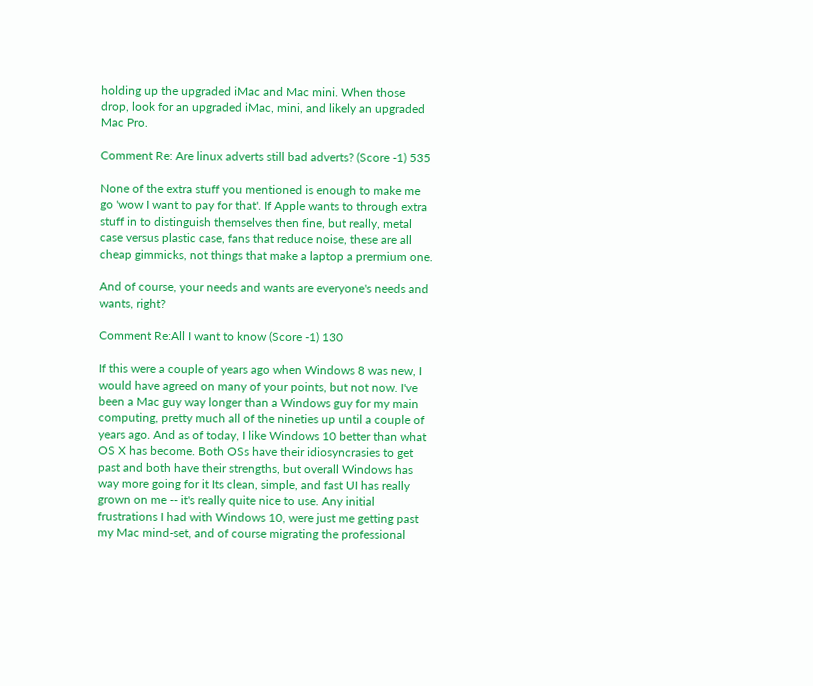holding up the upgraded iMac and Mac mini. When those drop, look for an upgraded iMac, mini, and likely an upgraded Mac Pro.

Comment Re: Are linux adverts still bad adverts? (Score -1) 535

None of the extra stuff you mentioned is enough to make me go 'wow I want to pay for that'. If Apple wants to through extra stuff in to distinguish themselves then fine, but really, metal case versus plastic case, fans that reduce noise, these are all cheap gimmicks, not things that make a laptop a prermium one.

And of course, your needs and wants are everyone's needs and wants, right?

Comment Re:All I want to know (Score -1) 130

If this were a couple of years ago when Windows 8 was new, I would have agreed on many of your points, but not now. I've been a Mac guy way longer than a Windows guy for my main computing, pretty much all of the nineties up until a couple of years ago. And as of today, I like Windows 10 better than what OS X has become. Both OSs have their idiosyncrasies to get past and both have their strengths, but overall Windows has way more going for it Its clean, simple, and fast UI has really grown on me -- it's really quite nice to use. Any initial frustrations I had with Windows 10, were just me getting past my Mac mind-set, and of course migrating the professional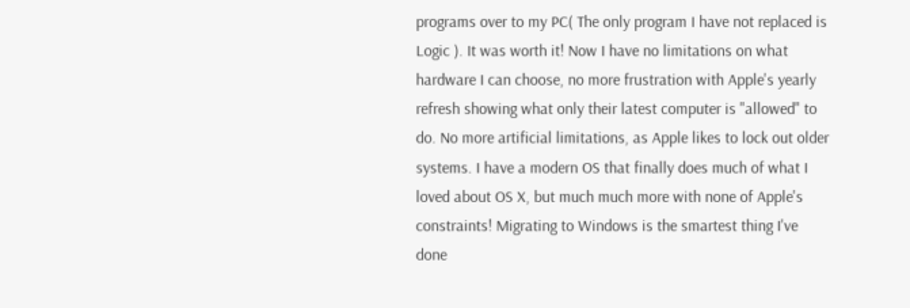programs over to my PC( The only program I have not replaced is Logic ). It was worth it! Now I have no limitations on what hardware I can choose, no more frustration with Apple's yearly refresh showing what only their latest computer is "allowed" to do. No more artificial limitations, as Apple likes to lock out older systems. I have a modern OS that finally does much of what I loved about OS X, but much much more with none of Apple's constraints! Migrating to Windows is the smartest thing I've done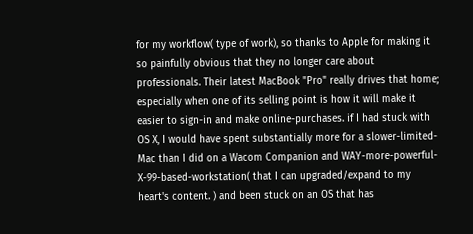for my workflow( type of work), so thanks to Apple for making it so painfully obvious that they no longer care about professionals. Their latest MacBook "Pro" really drives that home; especially when one of its selling point is how it will make it easier to sign-in and make online-purchases. if I had stuck with OS X, I would have spent substantially more for a slower-limited-Mac than I did on a Wacom Companion and WAY-more-powerful-X-99-based-workstation( that I can upgraded/expand to my heart's content. ) and been stuck on an OS that has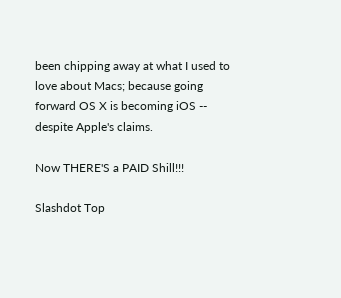been chipping away at what I used to love about Macs; because going forward OS X is becoming iOS -- despite Apple's claims.

Now THERE'S a PAID Shill!!!

Slashdot Top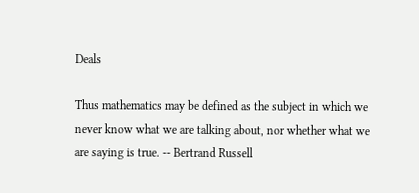Deals

Thus mathematics may be defined as the subject in which we never know what we are talking about, nor whether what we are saying is true. -- Bertrand Russell